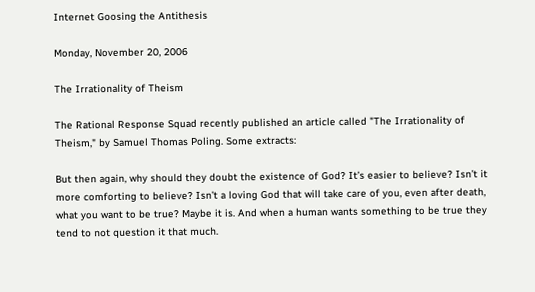Internet Goosing the Antithesis

Monday, November 20, 2006

The Irrationality of Theism

The Rational Response Squad recently published an article called "The Irrationality of Theism," by Samuel Thomas Poling. Some extracts:

But then again, why should they doubt the existence of God? It’s easier to believe? Isn’t it more comforting to believe? Isn’t a loving God that will take care of you, even after death, what you want to be true? Maybe it is. And when a human wants something to be true they tend to not question it that much.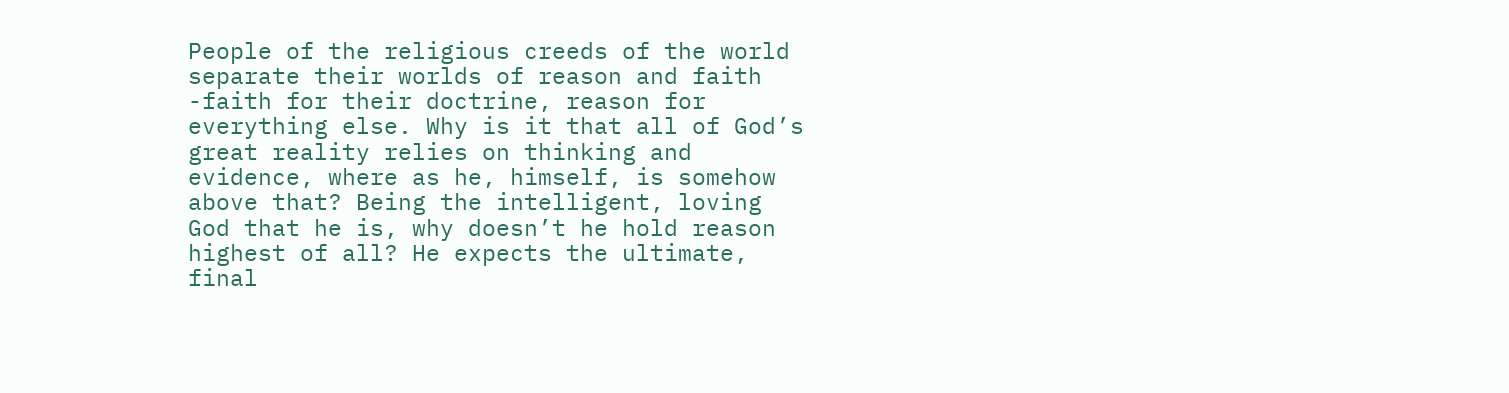People of the religious creeds of the world separate their worlds of reason and faith -faith for their doctrine, reason for everything else. Why is it that all of God’s great reality relies on thinking and evidence, where as he, himself, is somehow above that? Being the intelligent, loving God that he is, why doesn’t he hold reason highest of all? He expects the ultimate, final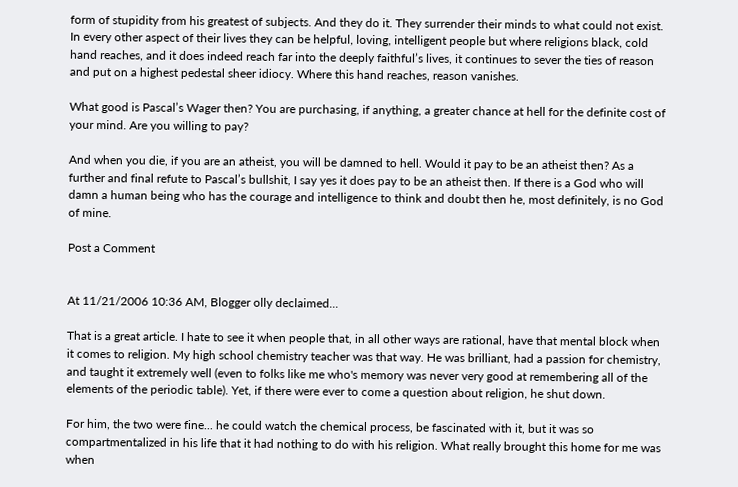form of stupidity from his greatest of subjects. And they do it. They surrender their minds to what could not exist. In every other aspect of their lives they can be helpful, loving, intelligent people but where religions black, cold hand reaches, and it does indeed reach far into the deeply faithful’s lives, it continues to sever the ties of reason and put on a highest pedestal sheer idiocy. Where this hand reaches, reason vanishes.

What good is Pascal’s Wager then? You are purchasing, if anything, a greater chance at hell for the definite cost of your mind. Are you willing to pay?

And when you die, if you are an atheist, you will be damned to hell. Would it pay to be an atheist then? As a further and final refute to Pascal’s bullshit, I say yes it does pay to be an atheist then. If there is a God who will damn a human being who has the courage and intelligence to think and doubt then he, most definitely, is no God of mine.

Post a Comment


At 11/21/2006 10:36 AM, Blogger olly declaimed...

That is a great article. I hate to see it when people that, in all other ways are rational, have that mental block when it comes to religion. My high school chemistry teacher was that way. He was brilliant, had a passion for chemistry, and taught it extremely well (even to folks like me who's memory was never very good at remembering all of the elements of the periodic table). Yet, if there were ever to come a question about religion, he shut down.

For him, the two were fine... he could watch the chemical process, be fascinated with it, but it was so compartmentalized in his life that it had nothing to do with his religion. What really brought this home for me was when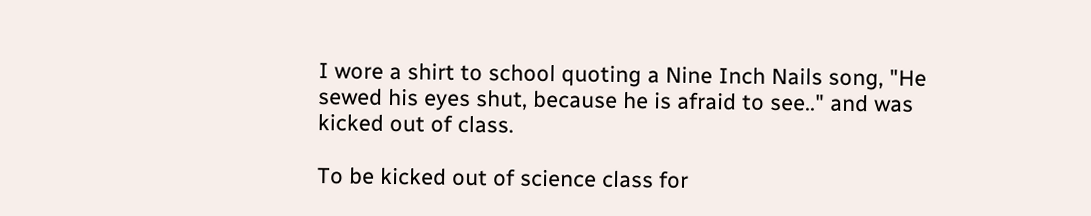I wore a shirt to school quoting a Nine Inch Nails song, "He sewed his eyes shut, because he is afraid to see.." and was kicked out of class.

To be kicked out of science class for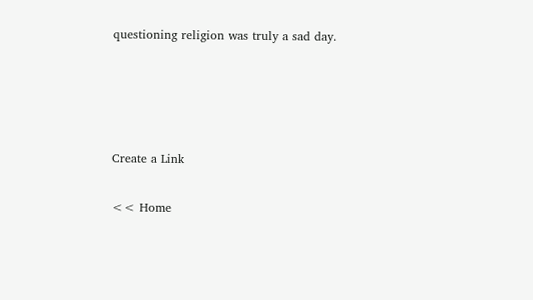questioning religion was truly a sad day.




Create a Link

<< Home